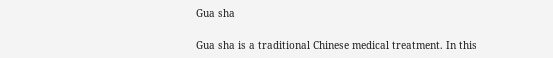Gua sha

Gua sha is a traditional Chinese medical treatment. In this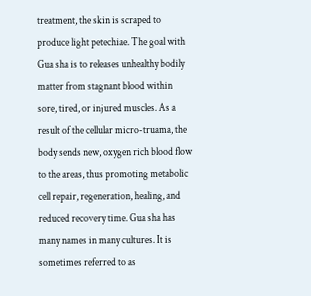treatment, the skin is scraped to produce light petechiae. The goal with Gua sha is to releases unhealthy bodily matter from stagnant blood within sore, tired, or injured muscles. As a result of the cellular micro-truama, the body sends new, oxygen rich blood flow to the areas, thus promoting metabolic cell repair, regeneration, healing, and reduced recovery time. Gua sha has many names in many cultures. It is sometimes referred to as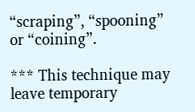“scraping”, “spooning” or “coining”.

*** This technique may leave temporary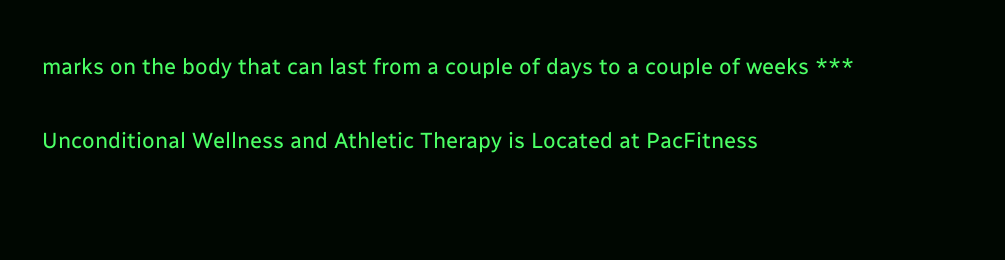marks on the body that can last from a couple of days to a couple of weeks ***

Unconditional Wellness and Athletic Therapy is Located at PacFitness